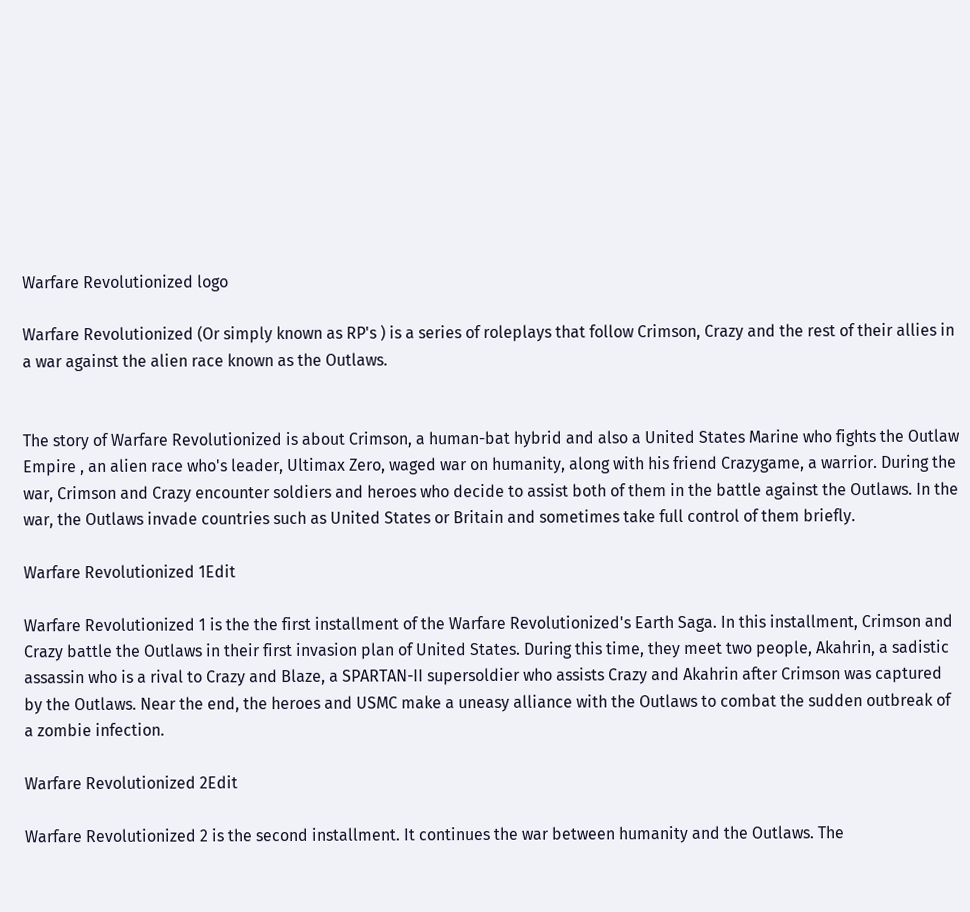Warfare Revolutionized logo

Warfare Revolutionized (Or simply known as RP's ) is a series of roleplays that follow Crimson, Crazy and the rest of their allies in a war against the alien race known as the Outlaws.


The story of Warfare Revolutionized is about Crimson, a human-bat hybrid and also a United States Marine who fights the Outlaw Empire , an alien race who's leader, Ultimax Zero, waged war on humanity, along with his friend Crazygame, a warrior. During the war, Crimson and Crazy encounter soldiers and heroes who decide to assist both of them in the battle against the Outlaws. In the war, the Outlaws invade countries such as United States or Britain and sometimes take full control of them briefly.

Warfare Revolutionized 1Edit

Warfare Revolutionized 1 is the the first installment of the Warfare Revolutionized's Earth Saga. In this installment, Crimson and Crazy battle the Outlaws in their first invasion plan of United States. During this time, they meet two people, Akahrin, a sadistic assassin who is a rival to Crazy and Blaze, a SPARTAN-II supersoldier who assists Crazy and Akahrin after Crimson was captured by the Outlaws. Near the end, the heroes and USMC make a uneasy alliance with the Outlaws to combat the sudden outbreak of a zombie infection.

Warfare Revolutionized 2Edit

Warfare Revolutionized 2 is the second installment. It continues the war between humanity and the Outlaws. The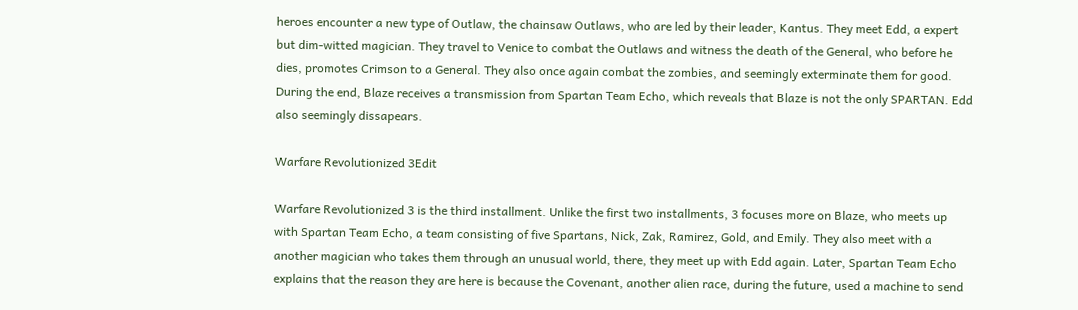heroes encounter a new type of Outlaw, the chainsaw Outlaws, who are led by their leader, Kantus. They meet Edd, a expert but dim-witted magician. They travel to Venice to combat the Outlaws and witness the death of the General, who before he dies, promotes Crimson to a General. They also once again combat the zombies, and seemingly exterminate them for good. During the end, Blaze receives a transmission from Spartan Team Echo, which reveals that Blaze is not the only SPARTAN. Edd also seemingly dissapears.

Warfare Revolutionized 3Edit

Warfare Revolutionized 3 is the third installment. Unlike the first two installments, 3 focuses more on Blaze, who meets up with Spartan Team Echo, a team consisting of five Spartans, Nick, Zak, Ramirez, Gold, and Emily. They also meet with a another magician who takes them through an unusual world, there, they meet up with Edd again. Later, Spartan Team Echo explains that the reason they are here is because the Covenant, another alien race, during the future, used a machine to send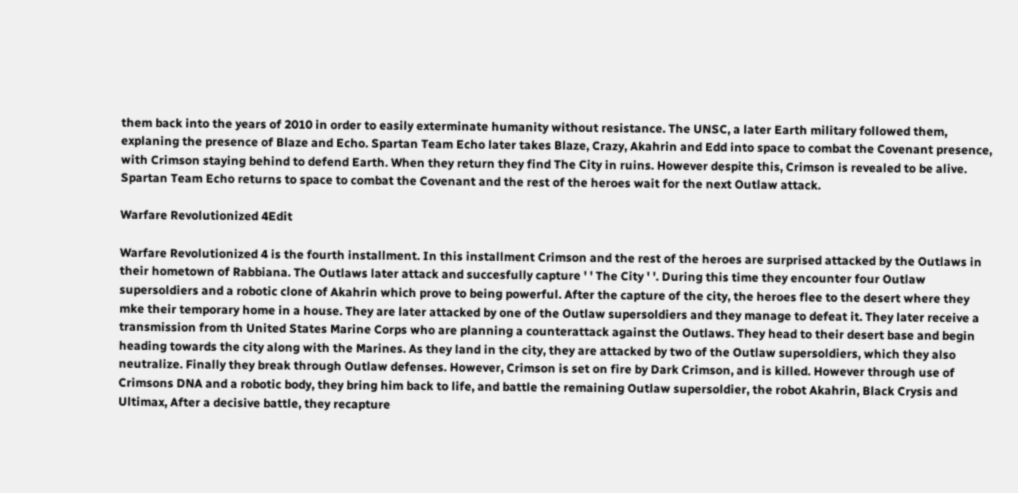them back into the years of 2010 in order to easily exterminate humanity without resistance. The UNSC, a later Earth military followed them, explaning the presence of Blaze and Echo. Spartan Team Echo later takes Blaze, Crazy, Akahrin and Edd into space to combat the Covenant presence, with Crimson staying behind to defend Earth. When they return they find The City in ruins. However despite this, Crimson is revealed to be alive. Spartan Team Echo returns to space to combat the Covenant and the rest of the heroes wait for the next Outlaw attack.

Warfare Revolutionized 4Edit

Warfare Revolutionized 4 is the fourth installment. In this installment Crimson and the rest of the heroes are surprised attacked by the Outlaws in their hometown of Rabbiana. The Outlaws later attack and succesfully capture ' ' The City ' '. During this time they encounter four Outlaw supersoldiers and a robotic clone of Akahrin which prove to being powerful. After the capture of the city, the heroes flee to the desert where they mke their temporary home in a house. They are later attacked by one of the Outlaw supersoldiers and they manage to defeat it. They later receive a transmission from th United States Marine Corps who are planning a counterattack against the Outlaws. They head to their desert base and begin heading towards the city along with the Marines. As they land in the city, they are attacked by two of the Outlaw supersoldiers, which they also neutralize. Finally they break through Outlaw defenses. However, Crimson is set on fire by Dark Crimson, and is killed. However through use of Crimsons DNA and a robotic body, they bring him back to life, and battle the remaining Outlaw supersoldier, the robot Akahrin, Black Crysis and Ultimax, After a decisive battle, they recapture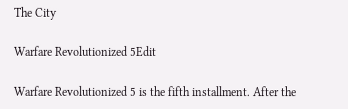The City

Warfare Revolutionized 5Edit

Warfare Revolutionized 5 is the fifth installment. After the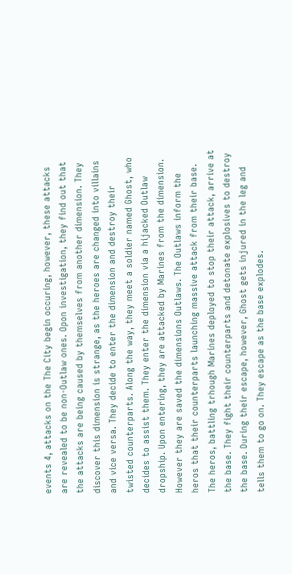events 4, attacks on the The City begin occuring, however, these attacks are revealed to be non-Outlaw ones. Opon investigation, they find out that the attacks are being caused by themselves from another dimension. They discover this dimension is strange, as the heroes are changed into villains and vice versa. They decide to enter the dimension and destroy their twisted counterparts. Along the way, they meet a soldier named Ghost, who decides to assist them. They enter the dimension via a hijacked Outlaw dropship. Upon entering, they are attacked by Marines from the dimension. However they are saved the dimensions Outlaws. The Outlaws inform the heros that their counterparts launching massive attack from their base. The heros, battling trhough Marines deployed to stop their attack, arrive at the base. They fight their counterparts and detonate explosives to destroy the base. During their escape, however, Ghost gets injured in the leg and tells them to go on. They escape as the base explodes.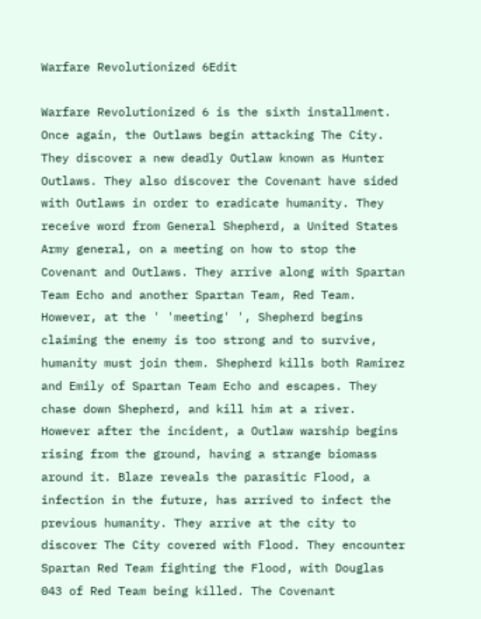Warfare Revolutionized 6Edit

Warfare Revolutionized 6 is the sixth installment. Once again, the Outlaws begin attacking The City. They discover a new deadly Outlaw known as Hunter Outlaws. They also discover the Covenant have sided with Outlaws in order to eradicate humanity. They receive word from General Shepherd, a United States Army general, on a meeting on how to stop the Covenant and Outlaws. They arrive along with Spartan Team Echo and another Spartan Team, Red Team. However, at the ' 'meeting' ', Shepherd begins claiming the enemy is too strong and to survive, humanity must join them. Shepherd kills both Ramirez and Emily of Spartan Team Echo and escapes. They chase down Shepherd, and kill him at a river. However after the incident, a Outlaw warship begins rising from the ground, having a strange biomass around it. Blaze reveals the parasitic Flood, a infection in the future, has arrived to infect the previous humanity. They arrive at the city to discover The City covered with Flood. They encounter Spartan Red Team fighting the Flood, with Douglas 043 of Red Team being killed. The Covenant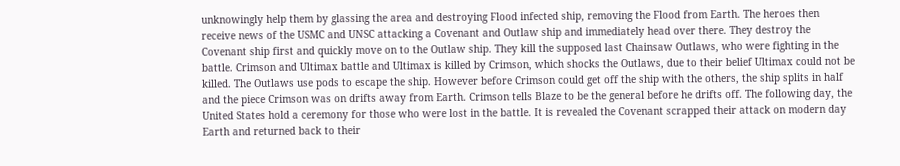unknowingly help them by glassing the area and destroying Flood infected ship, removing the Flood from Earth. The heroes then receive news of the USMC and UNSC attacking a Covenant and Outlaw ship and immediately head over there. They destroy the Covenant ship first and quickly move on to the Outlaw ship. They kill the supposed last Chainsaw Outlaws, who were fighting in the battle. Crimson and Ultimax battle and Ultimax is killed by Crimson, which shocks the Outlaws, due to their belief Ultimax could not be killed. The Outlaws use pods to escape the ship. However before Crimson could get off the ship with the others, the ship splits in half and the piece Crimson was on drifts away from Earth. Crimson tells Blaze to be the general before he drifts off. The following day, the United States hold a ceremony for those who were lost in the battle. It is revealed the Covenant scrapped their attack on modern day Earth and returned back to their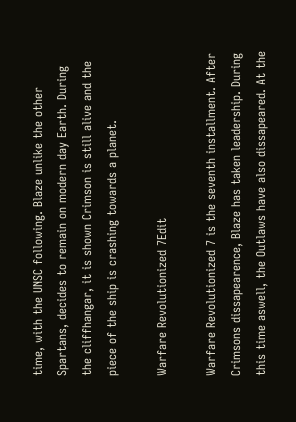time, with the UNSC following. Blaze unlike the other Spartans, decides to remain on modern day Earth. During the cliffhangar, it is shown Crimson is still alive and the piece of the ship is crashing towards a planet.

Warfare Revolutionized 7Edit

Warfare Revolutionized 7 is the seventh installment. After Crimsons dissapearence, Blaze has taken leadership. During this time aswell, the Outlaws have also dissapeared. At the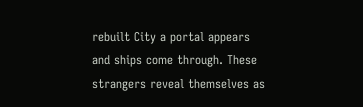rebuilt City a portal appears and ships come through. These strangers reveal themselves as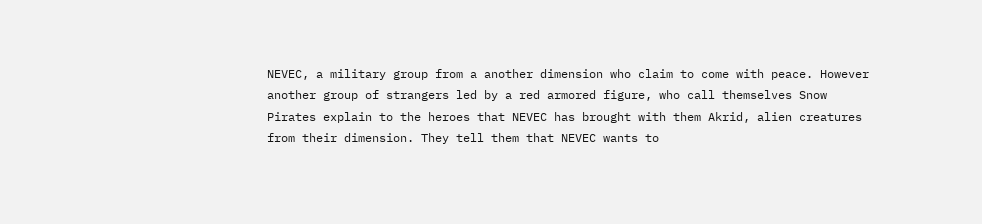NEVEC, a military group from a another dimension who claim to come with peace. However another group of strangers led by a red armored figure, who call themselves Snow Pirates explain to the heroes that NEVEC has brought with them Akrid, alien creatures from their dimension. They tell them that NEVEC wants to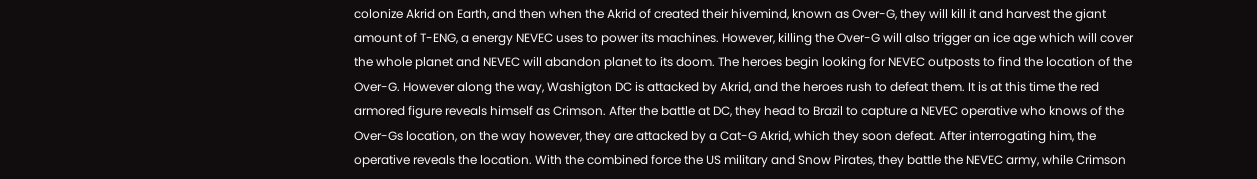colonize Akrid on Earth, and then when the Akrid of created their hivemind, known as Over-G, they will kill it and harvest the giant amount of T-ENG, a energy NEVEC uses to power its machines. However, killing the Over-G will also trigger an ice age which will cover the whole planet and NEVEC will abandon planet to its doom. The heroes begin looking for NEVEC outposts to find the location of the Over-G. However along the way, Washigton DC is attacked by Akrid, and the heroes rush to defeat them. It is at this time the red armored figure reveals himself as Crimson. After the battle at DC, they head to Brazil to capture a NEVEC operative who knows of the Over-Gs location, on the way however, they are attacked by a Cat-G Akrid, which they soon defeat. After interrogating him, the operative reveals the location. With the combined force the US military and Snow Pirates, they battle the NEVEC army, while Crimson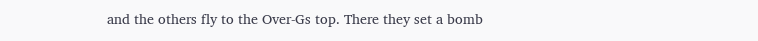and the others fly to the Over-Gs top. There they set a bomb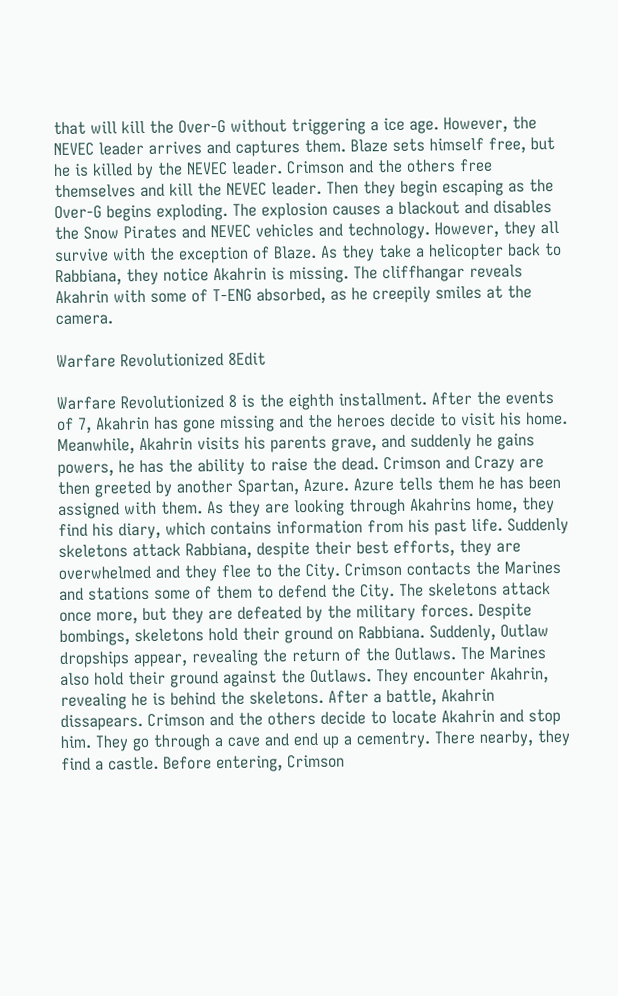that will kill the Over-G without triggering a ice age. However, the NEVEC leader arrives and captures them. Blaze sets himself free, but he is killed by the NEVEC leader. Crimson and the others free themselves and kill the NEVEC leader. Then they begin escaping as the Over-G begins exploding. The explosion causes a blackout and disables the Snow Pirates and NEVEC vehicles and technology. However, they all survive with the exception of Blaze. As they take a helicopter back to Rabbiana, they notice Akahrin is missing. The cliffhangar reveals Akahrin with some of T-ENG absorbed, as he creepily smiles at the camera.

Warfare Revolutionized 8Edit

Warfare Revolutionized 8 is the eighth installment. After the events of 7, Akahrin has gone missing and the heroes decide to visit his home. Meanwhile, Akahrin visits his parents grave, and suddenly he gains powers, he has the ability to raise the dead. Crimson and Crazy are then greeted by another Spartan, Azure. Azure tells them he has been assigned with them. As they are looking through Akahrins home, they find his diary, which contains information from his past life. Suddenly skeletons attack Rabbiana, despite their best efforts, they are overwhelmed and they flee to the City. Crimson contacts the Marines and stations some of them to defend the City. The skeletons attack once more, but they are defeated by the military forces. Despite bombings, skeletons hold their ground on Rabbiana. Suddenly, Outlaw dropships appear, revealing the return of the Outlaws. The Marines also hold their ground against the Outlaws. They encounter Akahrin, revealing he is behind the skeletons. After a battle, Akahrin dissapears. Crimson and the others decide to locate Akahrin and stop him. They go through a cave and end up a cementry. There nearby, they find a castle. Before entering, Crimson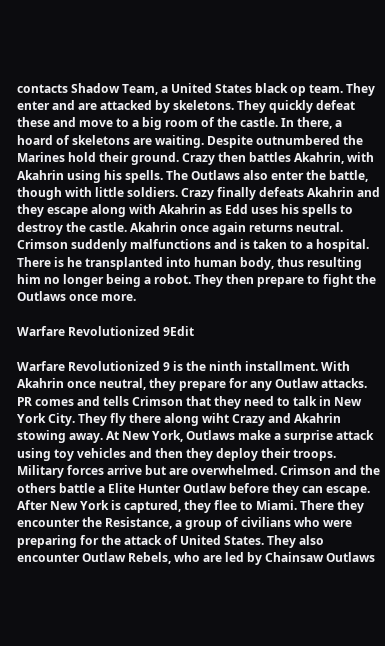contacts Shadow Team, a United States black op team. They enter and are attacked by skeletons. They quickly defeat these and move to a big room of the castle. In there, a hoard of skeletons are waiting. Despite outnumbered the Marines hold their ground. Crazy then battles Akahrin, with Akahrin using his spells. The Outlaws also enter the battle, though with little soldiers. Crazy finally defeats Akahrin and they escape along with Akahrin as Edd uses his spells to destroy the castle. Akahrin once again returns neutral. Crimson suddenly malfunctions and is taken to a hospital. There is he transplanted into human body, thus resulting him no longer being a robot. They then prepare to fight the Outlaws once more.

Warfare Revolutionized 9Edit

Warfare Revolutionized 9 is the ninth installment. With Akahrin once neutral, they prepare for any Outlaw attacks. PR comes and tells Crimson that they need to talk in New York City. They fly there along wiht Crazy and Akahrin stowing away. At New York, Outlaws make a surprise attack using toy vehicles and then they deploy their troops. Military forces arrive but are overwhelmed. Crimson and the others battle a Elite Hunter Outlaw before they can escape. After New York is captured, they flee to Miami. There they encounter the Resistance, a group of civilians who were preparing for the attack of United States. They also encounter Outlaw Rebels, who are led by Chainsaw Outlaws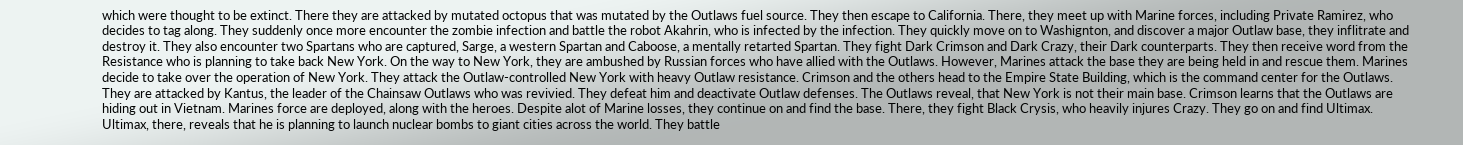which were thought to be extinct. There they are attacked by mutated octopus that was mutated by the Outlaws fuel source. They then escape to California. There, they meet up with Marine forces, including Private Ramirez, who decides to tag along. They suddenly once more encounter the zombie infection and battle the robot Akahrin, who is infected by the infection. They quickly move on to Washignton, and discover a major Outlaw base, they inflitrate and destroy it. They also encounter two Spartans who are captured, Sarge, a western Spartan and Caboose, a mentally retarted Spartan. They fight Dark Crimson and Dark Crazy, their Dark counterparts. They then receive word from the Resistance who is planning to take back New York. On the way to New York, they are ambushed by Russian forces who have allied with the Outlaws. However, Marines attack the base they are being held in and rescue them. Marines decide to take over the operation of New York. They attack the Outlaw-controlled New York with heavy Outlaw resistance. Crimson and the others head to the Empire State Building, which is the command center for the Outlaws. They are attacked by Kantus, the leader of the Chainsaw Outlaws who was revivied. They defeat him and deactivate Outlaw defenses. The Outlaws reveal, that New York is not their main base. Crimson learns that the Outlaws are hiding out in Vietnam. Marines force are deployed, along with the heroes. Despite alot of Marine losses, they continue on and find the base. There, they fight Black Crysis, who heavily injures Crazy. They go on and find Ultimax. Ultimax, there, reveals that he is planning to launch nuclear bombs to giant cities across the world. They battle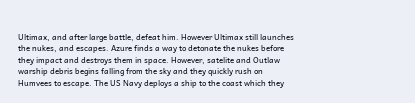Ultimax, and after large battle, defeat him. However Ultimax still launches the nukes, and escapes. Azure finds a way to detonate the nukes before they impact and destroys them in space. However, satelite and Outlaw warship debris begins falling from the sky and they quickly rush on Humvees to escape. The US Navy deploys a ship to the coast which they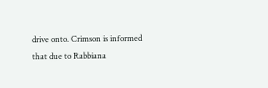drive onto. Crimson is informed that due to Rabbiana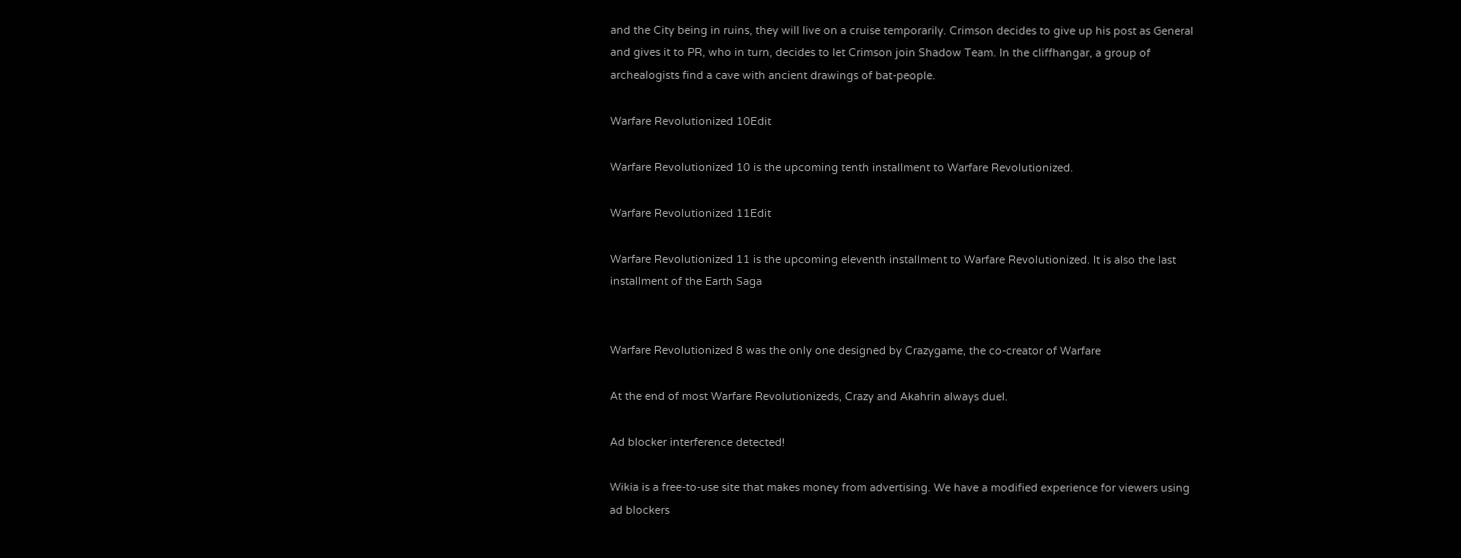and the City being in ruins, they will live on a cruise temporarily. Crimson decides to give up his post as General and gives it to PR, who in turn, decides to let Crimson join Shadow Team. In the cliffhangar, a group of archealogists find a cave with ancient drawings of bat-people.

Warfare Revolutionized 10Edit

Warfare Revolutionized 10 is the upcoming tenth installment to Warfare Revolutionized.

Warfare Revolutionized 11Edit

Warfare Revolutionized 11 is the upcoming eleventh installment to Warfare Revolutionized. It is also the last installment of the Earth Saga


Warfare Revolutionized 8 was the only one designed by Crazygame, the co-creator of Warfare

At the end of most Warfare Revolutionizeds, Crazy and Akahrin always duel.

Ad blocker interference detected!

Wikia is a free-to-use site that makes money from advertising. We have a modified experience for viewers using ad blockers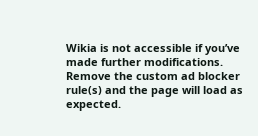Wikia is not accessible if you’ve made further modifications. Remove the custom ad blocker rule(s) and the page will load as expected.